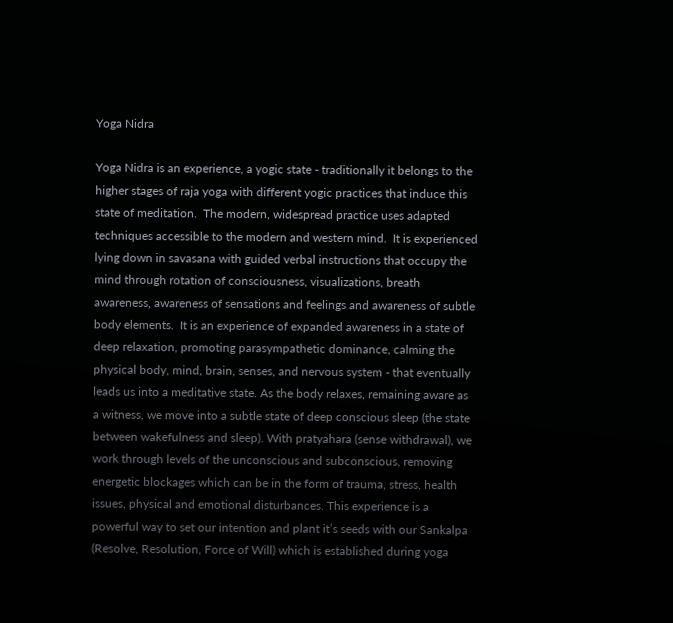Yoga Nidra

Yoga Nidra is an experience, a yogic state - traditionally it belongs to the higher stages of raja yoga with different yogic practices that induce this state of meditation.  The modern, widespread practice uses adapted techniques accessible to the modern and western mind.  It is experienced lying down in savasana with guided verbal instructions that occupy the mind through rotation of consciousness, visualizations, breath awareness, awareness of sensations and feelings and awareness of subtle body elements.  It is an experience of expanded awareness in a state of deep relaxation, promoting parasympathetic dominance, calming the physical body, mind, brain, senses, and nervous system - that eventually leads us into a meditative state. As the body relaxes, remaining aware as a witness, we move into a subtle state of deep conscious sleep (the state between wakefulness and sleep). With pratyahara (sense withdrawal), we work through levels of the unconscious and subconscious, removing energetic blockages which can be in the form of trauma, stress, health issues, physical and emotional disturbances. This experience is a powerful way to set our intention and plant it’s seeds with our Sankalpa (Resolve, Resolution, Force of Will) which is established during yoga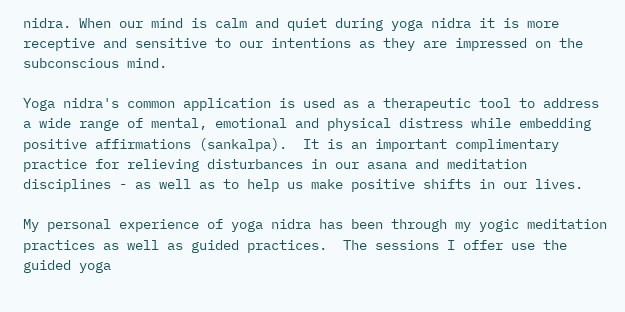nidra. When our mind is calm and quiet during yoga nidra it is more receptive and sensitive to our intentions as they are impressed on the subconscious mind.

Yoga nidra's common application is used as a therapeutic tool to address a wide range of mental, emotional and physical distress while embedding positive affirmations (sankalpa).  It is an important complimentary practice for relieving disturbances in our asana and meditation disciplines - as well as to help us make positive shifts in our lives.

My personal experience of yoga nidra has been through my yogic meditation practices as well as guided practices.  The sessions I offer use the guided yoga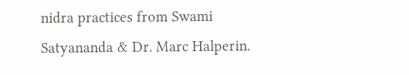nidra practices from Swami Satyananda & Dr. Marc Halperin.